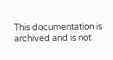This documentation is archived and is not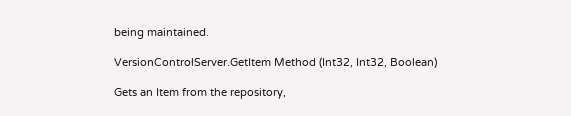being maintained.

VersionControlServer.GetItem Method (Int32, Int32, Boolean)

Gets an Item from the repository,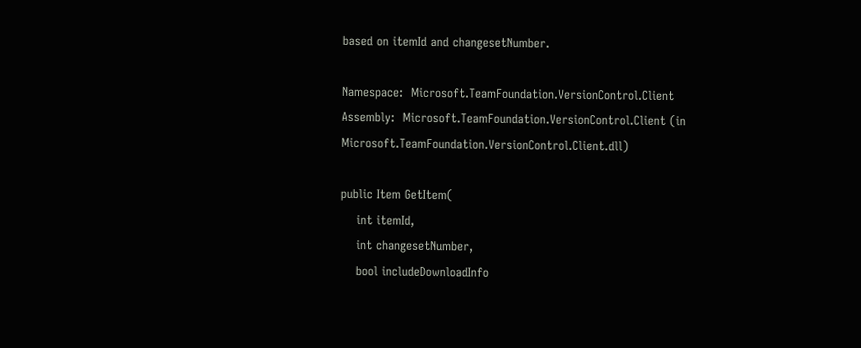based on itemId and changesetNumber.

Namespace:  Microsoft.TeamFoundation.VersionControl.Client
Assembly:  Microsoft.TeamFoundation.VersionControl.Client (in Microsoft.TeamFoundation.VersionControl.Client.dll)

public Item GetItem(
    int itemId,
    int changesetNumber,
    bool includeDownloadInfo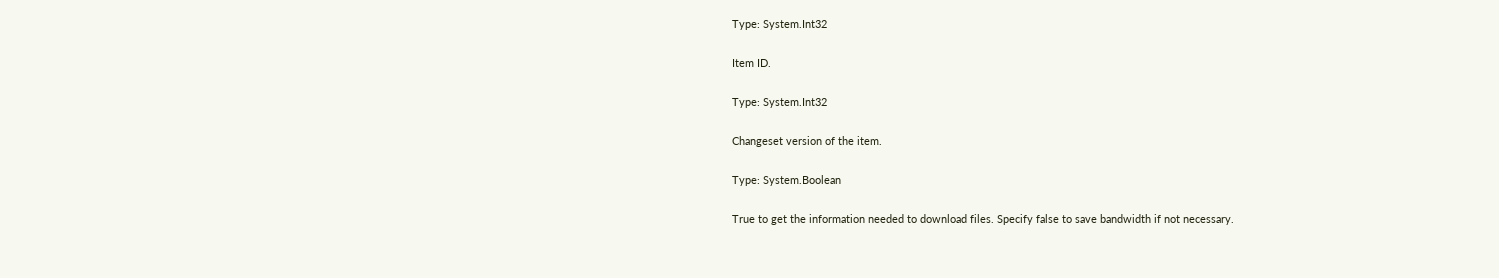Type: System.Int32

Item ID.

Type: System.Int32

Changeset version of the item.

Type: System.Boolean

True to get the information needed to download files. Specify false to save bandwidth if not necessary.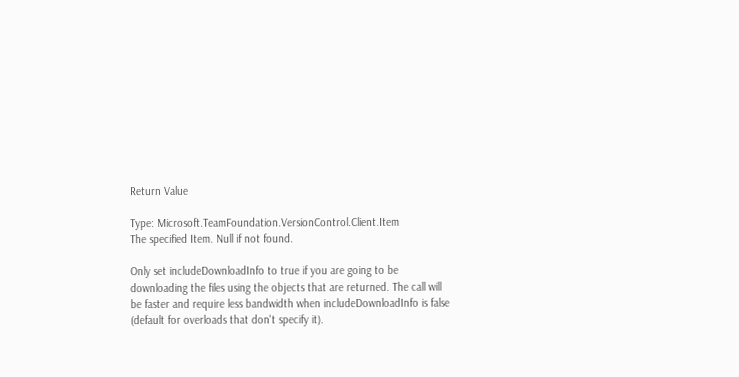Return Value

Type: Microsoft.TeamFoundation.VersionControl.Client.Item
The specified Item. Null if not found.

Only set includeDownloadInfo to true if you are going to be downloading the files using the objects that are returned. The call will be faster and require less bandwidth when includeDownloadInfo is false (default for overloads that don't specify it).